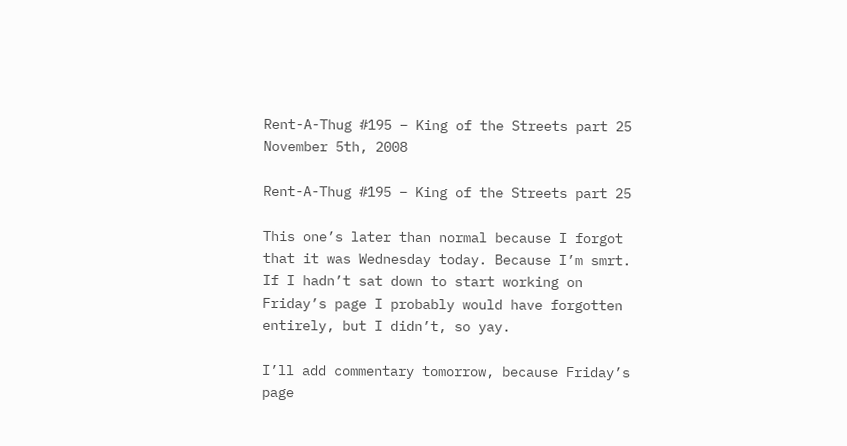Rent-A-Thug #195 – King of the Streets part 25
November 5th, 2008

Rent-A-Thug #195 – King of the Streets part 25

This one’s later than normal because I forgot that it was Wednesday today. Because I’m smrt. If I hadn’t sat down to start working on Friday’s page I probably would have forgotten entirely, but I didn’t, so yay.

I’ll add commentary tomorrow, because Friday’s page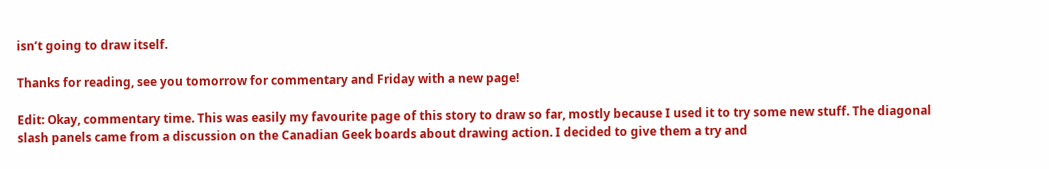isn’t going to draw itself.

Thanks for reading, see you tomorrow for commentary and Friday with a new page!

Edit: Okay, commentary time. This was easily my favourite page of this story to draw so far, mostly because I used it to try some new stuff. The diagonal slash panels came from a discussion on the Canadian Geek boards about drawing action. I decided to give them a try and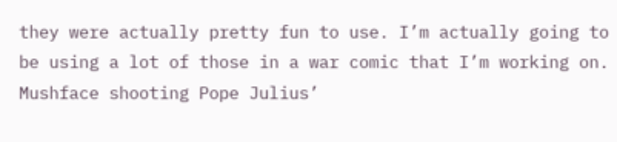they were actually pretty fun to use. I’m actually going to be using a lot of those in a war comic that I’m working on. Mushface shooting Pope Julius’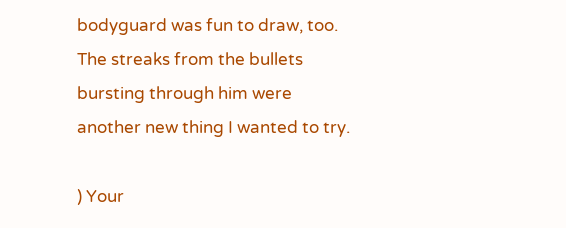bodyguard was fun to draw, too. The streaks from the bullets bursting through him were another new thing I wanted to try.

) Your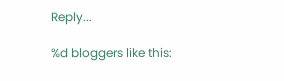Reply...

%d bloggers like this: